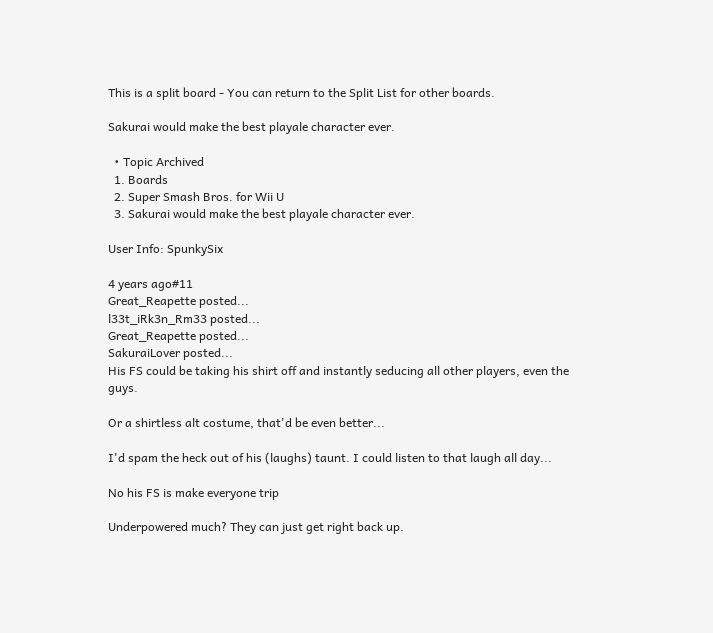This is a split board - You can return to the Split List for other boards.

Sakurai would make the best playale character ever.

  • Topic Archived
  1. Boards
  2. Super Smash Bros. for Wii U
  3. Sakurai would make the best playale character ever.

User Info: SpunkySix

4 years ago#11
Great_Reapette posted...
l33t_iRk3n_Rm33 posted...
Great_Reapette posted...
SakuraiLover posted...
His FS could be taking his shirt off and instantly seducing all other players, even the guys.

Or a shirtless alt costume, that'd be even better...

I'd spam the heck out of his (laughs) taunt. I could listen to that laugh all day...

No his FS is make everyone trip

Underpowered much? They can just get right back up.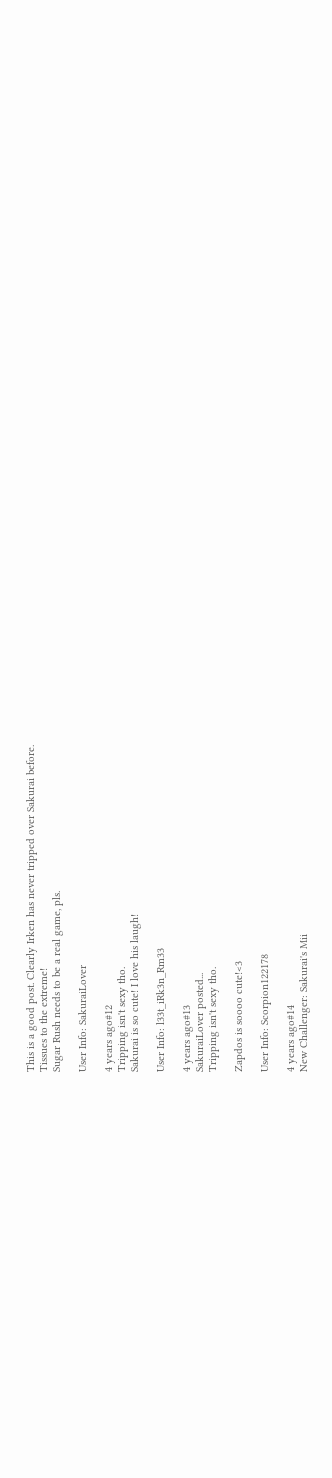This is a good post. Clearly Irken has never tripped over Sakurai before.
Tissues to the extreme!
Sugar Rush needs to be a real game, pls.

User Info: SakuraiLover

4 years ago#12
Tripping isn't sexy tho.
Sakurai is so cute! I love his laugh!

User Info: l33t_iRk3n_Rm33

4 years ago#13
SakuraiLover posted...
Tripping isn't sexy tho.

Zapdos is soooo cute!<3

User Info: Scorpion122178

4 years ago#14
New Challenger: Sakurai's Mii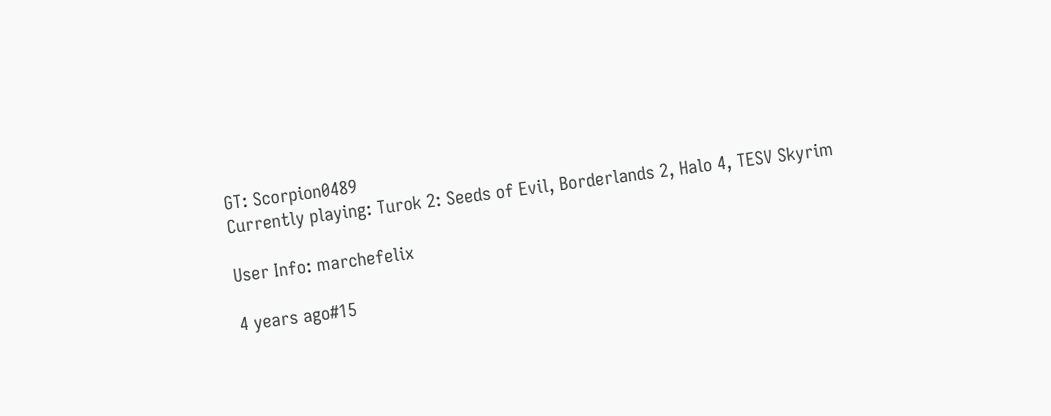GT: Scorpion0489
Currently playing: Turok 2: Seeds of Evil, Borderlands 2, Halo 4, TESV Skyrim

User Info: marchefelix

4 years ago#15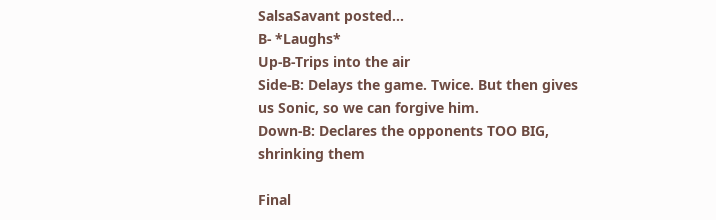SalsaSavant posted...
B- *Laughs*
Up-B-Trips into the air
Side-B: Delays the game. Twice. But then gives us Sonic, so we can forgive him.
Down-B: Declares the opponents TOO BIG, shrinking them

Final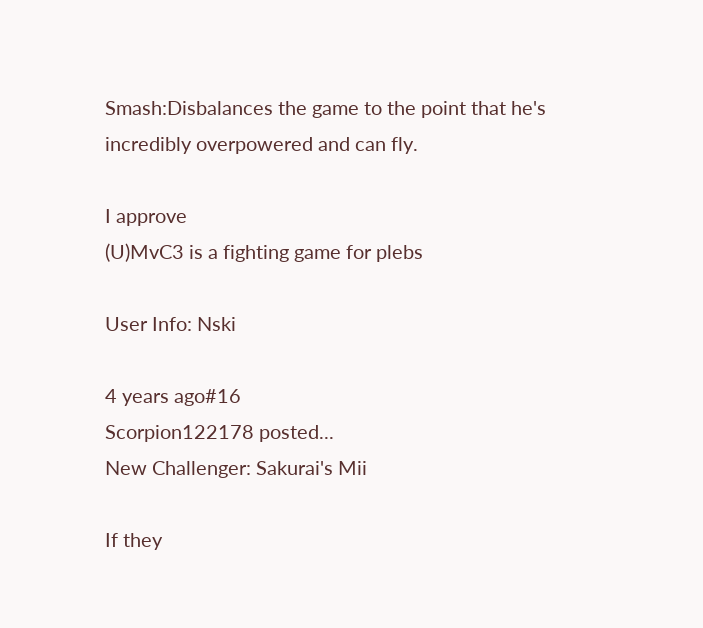Smash:Disbalances the game to the point that he's incredibly overpowered and can fly.

I approve
(U)MvC3 is a fighting game for plebs

User Info: Nski

4 years ago#16
Scorpion122178 posted...
New Challenger: Sakurai's Mii

If they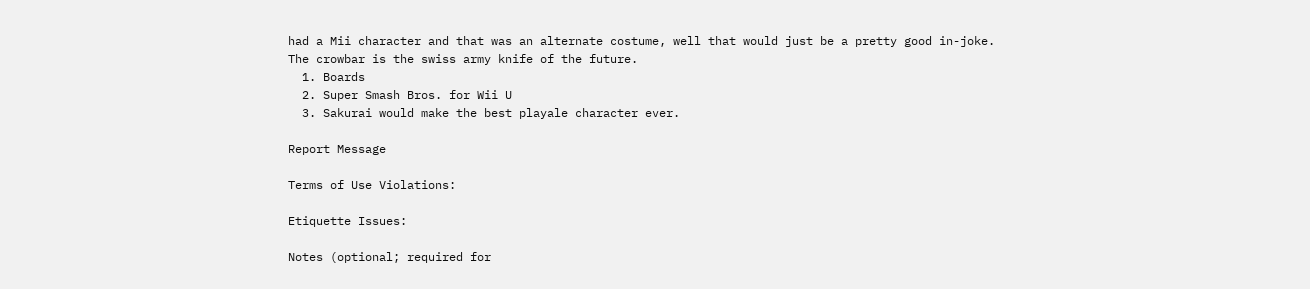had a Mii character and that was an alternate costume, well that would just be a pretty good in-joke.
The crowbar is the swiss army knife of the future.
  1. Boards
  2. Super Smash Bros. for Wii U
  3. Sakurai would make the best playale character ever.

Report Message

Terms of Use Violations:

Etiquette Issues:

Notes (optional; required for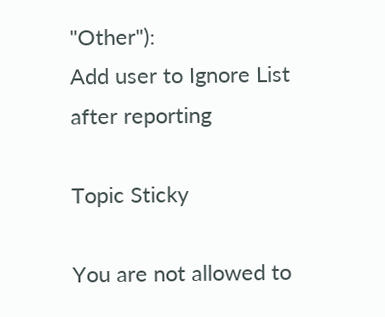"Other"):
Add user to Ignore List after reporting

Topic Sticky

You are not allowed to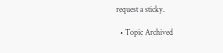request a sticky.

  • Topic Archived